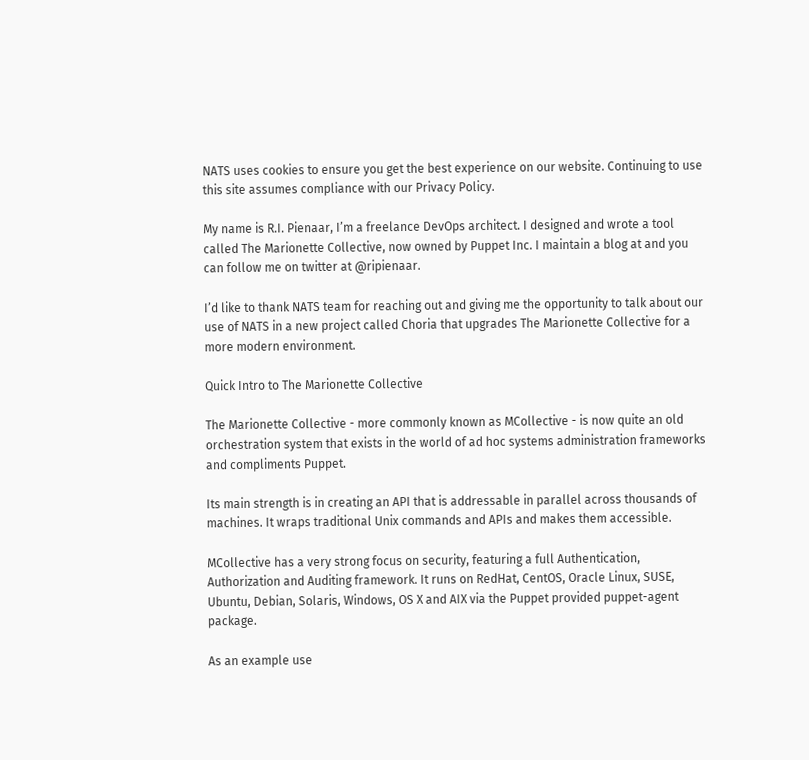NATS uses cookies to ensure you get the best experience on our website. Continuing to use this site assumes compliance with our Privacy Policy.

My name is R.I. Pienaar, I’m a freelance DevOps architect. I designed and wrote a tool called The Marionette Collective, now owned by Puppet Inc. I maintain a blog at and you can follow me on twitter at @ripienaar.

I’d like to thank NATS team for reaching out and giving me the opportunity to talk about our use of NATS in a new project called Choria that upgrades The Marionette Collective for a more modern environment.

Quick Intro to The Marionette Collective

The Marionette Collective - more commonly known as MCollective - is now quite an old orchestration system that exists in the world of ad hoc systems administration frameworks and compliments Puppet.

Its main strength is in creating an API that is addressable in parallel across thousands of machines. It wraps traditional Unix commands and APIs and makes them accessible.

MCollective has a very strong focus on security, featuring a full Authentication, Authorization and Auditing framework. It runs on RedHat, CentOS, Oracle Linux, SUSE, Ubuntu, Debian, Solaris, Windows, OS X and AIX via the Puppet provided puppet-agent package.

As an example use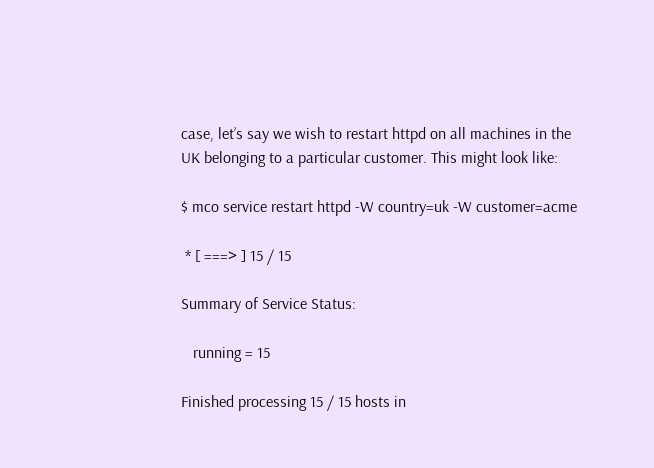case, let’s say we wish to restart httpd on all machines in the UK belonging to a particular customer. This might look like:

$ mco service restart httpd -W country=uk -W customer=acme

 * [ ===> ] 15 / 15

Summary of Service Status:

   running = 15

Finished processing 15 / 15 hosts in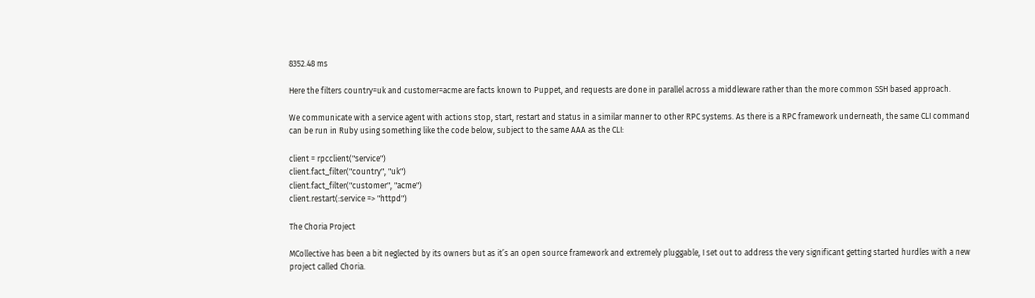8352.48 ms

Here the filters country=uk and customer=acme are facts known to Puppet, and requests are done in parallel across a middleware rather than the more common SSH based approach.

We communicate with a service agent with actions stop, start, restart and status in a similar manner to other RPC systems. As there is a RPC framework underneath, the same CLI command can be run in Ruby using something like the code below, subject to the same AAA as the CLI:

client = rpcclient("service")
client.fact_filter("country", "uk")
client.fact_filter("customer", "acme")
client.restart(:service => "httpd")

The Choria Project

MCollective has been a bit neglected by its owners but as it’s an open source framework and extremely pluggable, I set out to address the very significant getting started hurdles with a new project called Choria.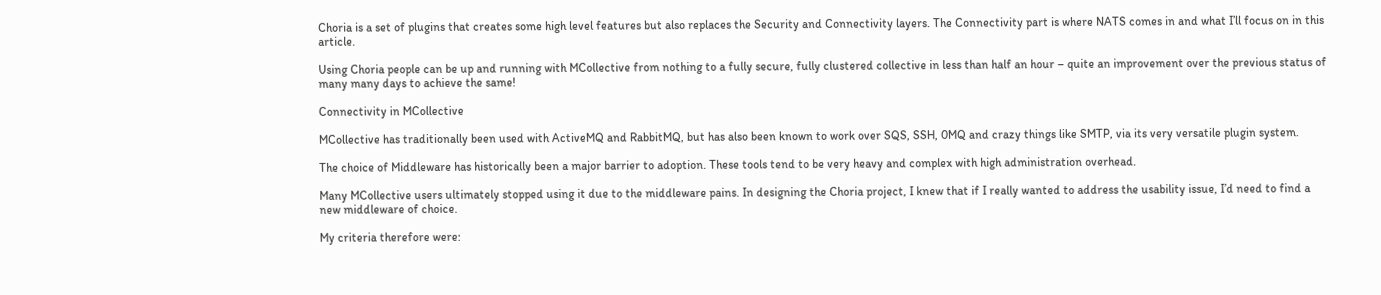Choria is a set of plugins that creates some high level features but also replaces the Security and Connectivity layers. The Connectivity part is where NATS comes in and what I’ll focus on in this article.

Using Choria people can be up and running with MCollective from nothing to a fully secure, fully clustered collective in less than half an hour – quite an improvement over the previous status of many many days to achieve the same!

Connectivity in MCollective

MCollective has traditionally been used with ActiveMQ and RabbitMQ, but has also been known to work over SQS, SSH, 0MQ and crazy things like SMTP, via its very versatile plugin system.

The choice of Middleware has historically been a major barrier to adoption. These tools tend to be very heavy and complex with high administration overhead.

Many MCollective users ultimately stopped using it due to the middleware pains. In designing the Choria project, I knew that if I really wanted to address the usability issue, I’d need to find a new middleware of choice.

My criteria therefore were: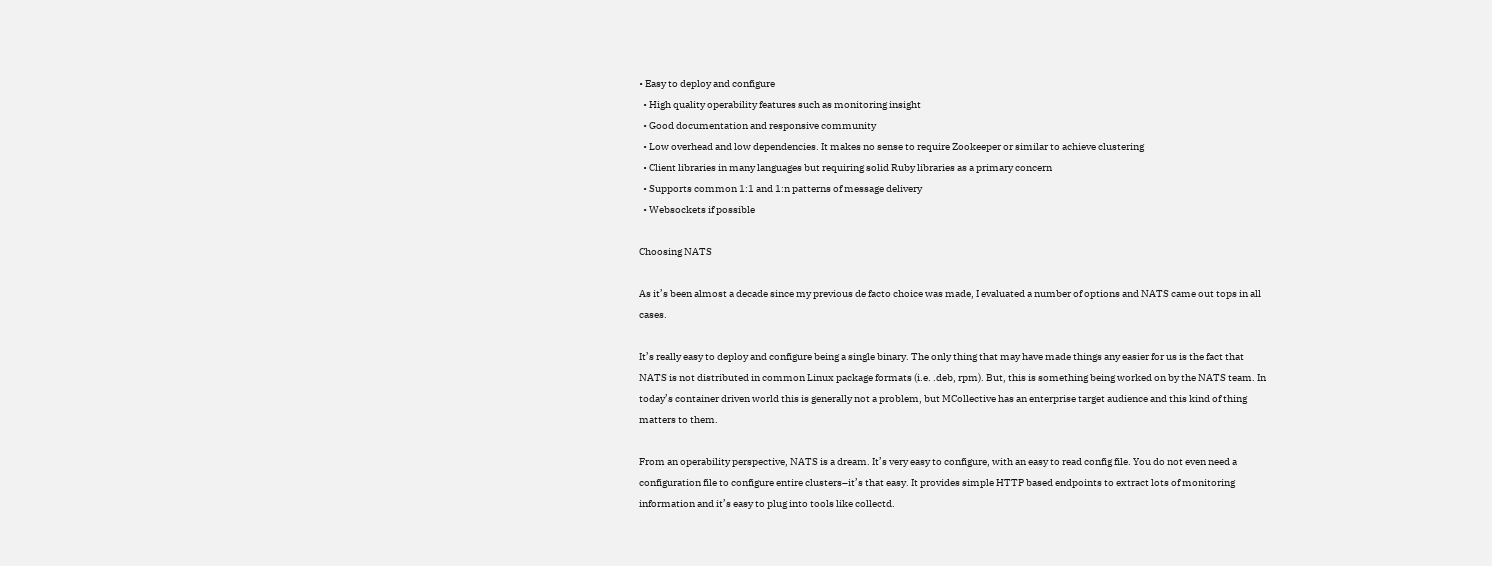• Easy to deploy and configure
  • High quality operability features such as monitoring insight
  • Good documentation and responsive community
  • Low overhead and low dependencies. It makes no sense to require Zookeeper or similar to achieve clustering
  • Client libraries in many languages but requiring solid Ruby libraries as a primary concern
  • Supports common 1:1 and 1:n patterns of message delivery
  • Websockets if possible

Choosing NATS

As it’s been almost a decade since my previous de facto choice was made, I evaluated a number of options and NATS came out tops in all cases.

It’s really easy to deploy and configure being a single binary. The only thing that may have made things any easier for us is the fact that NATS is not distributed in common Linux package formats (i.e. .deb, rpm). But, this is something being worked on by the NATS team. In today’s container driven world this is generally not a problem, but MCollective has an enterprise target audience and this kind of thing matters to them.

From an operability perspective, NATS is a dream. It’s very easy to configure, with an easy to read config file. You do not even need a configuration file to configure entire clusters–it’s that easy. It provides simple HTTP based endpoints to extract lots of monitoring information and it’s easy to plug into tools like collectd.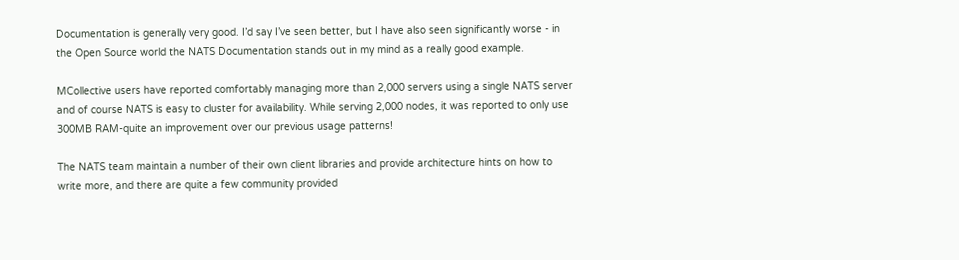Documentation is generally very good. I’d say I’ve seen better, but I have also seen significantly worse - in the Open Source world the NATS Documentation stands out in my mind as a really good example.

MCollective users have reported comfortably managing more than 2,000 servers using a single NATS server and of course NATS is easy to cluster for availability. While serving 2,000 nodes, it was reported to only use 300MB RAM-quite an improvement over our previous usage patterns!

The NATS team maintain a number of their own client libraries and provide architecture hints on how to write more, and there are quite a few community provided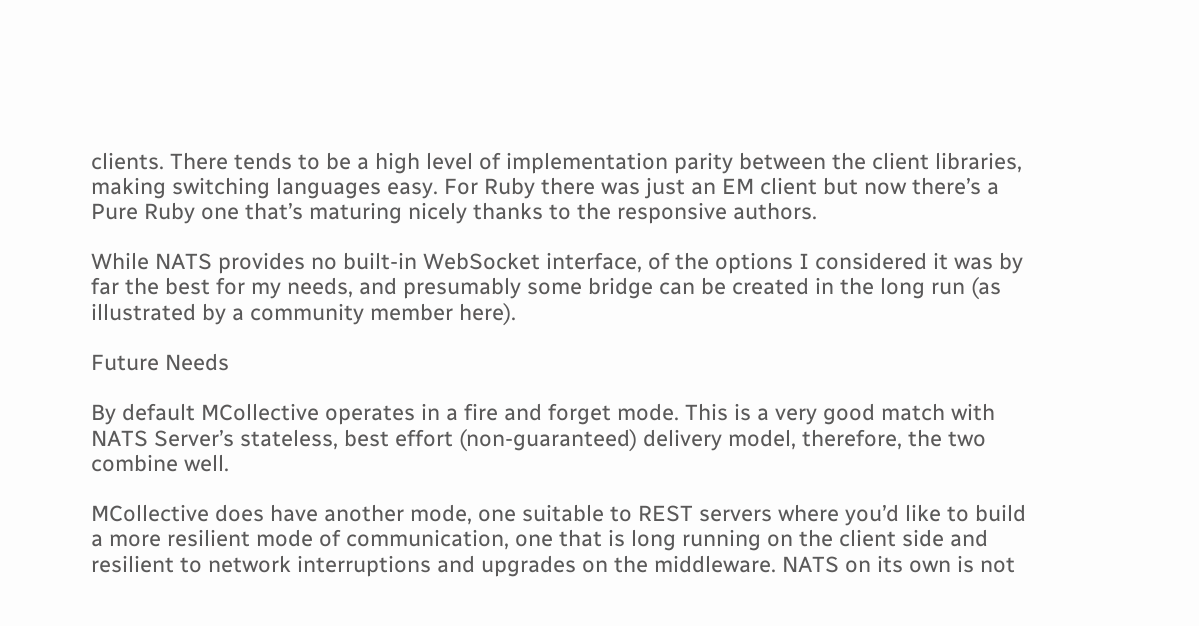clients. There tends to be a high level of implementation parity between the client libraries, making switching languages easy. For Ruby there was just an EM client but now there’s a Pure Ruby one that’s maturing nicely thanks to the responsive authors.

While NATS provides no built-in WebSocket interface, of the options I considered it was by far the best for my needs, and presumably some bridge can be created in the long run (as illustrated by a community member here).

Future Needs

By default MCollective operates in a fire and forget mode. This is a very good match with NATS Server’s stateless, best effort (non-guaranteed) delivery model, therefore, the two combine well.

MCollective does have another mode, one suitable to REST servers where you’d like to build a more resilient mode of communication, one that is long running on the client side and resilient to network interruptions and upgrades on the middleware. NATS on its own is not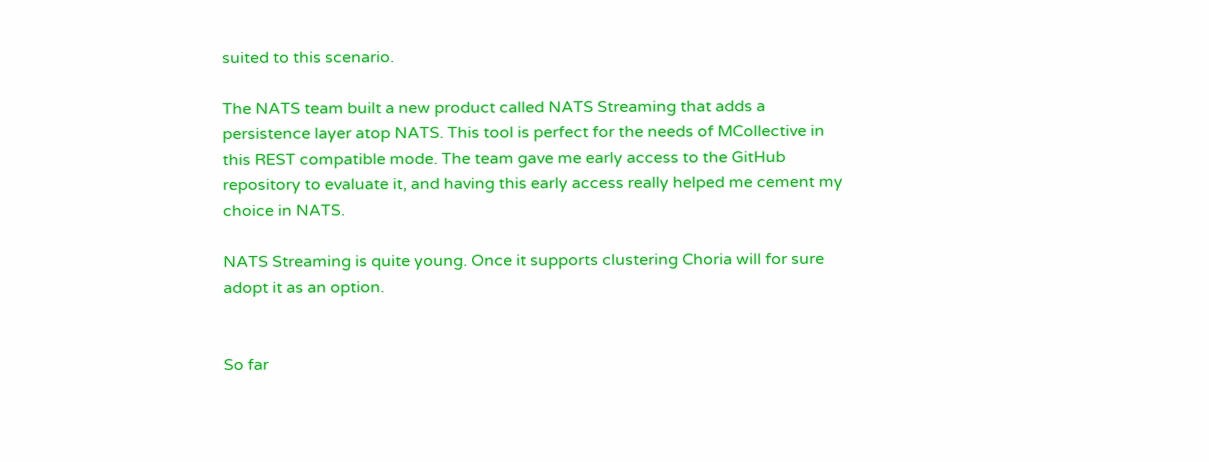suited to this scenario.

The NATS team built a new product called NATS Streaming that adds a persistence layer atop NATS. This tool is perfect for the needs of MCollective in this REST compatible mode. The team gave me early access to the GitHub repository to evaluate it, and having this early access really helped me cement my choice in NATS.

NATS Streaming is quite young. Once it supports clustering Choria will for sure adopt it as an option.


So far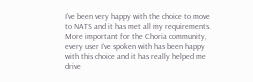I’ve been very happy with the choice to move to NATS and it has met all my requirements. More important for the Choria community, every user I’ve spoken with has been happy with this choice and it has really helped me drive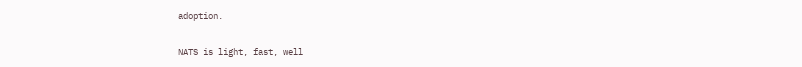adoption.

NATS is light, fast, well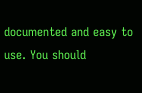documented and easy to use. You should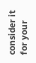consider it for your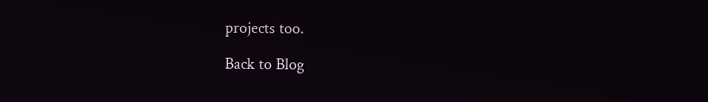projects too.

Back to Blog